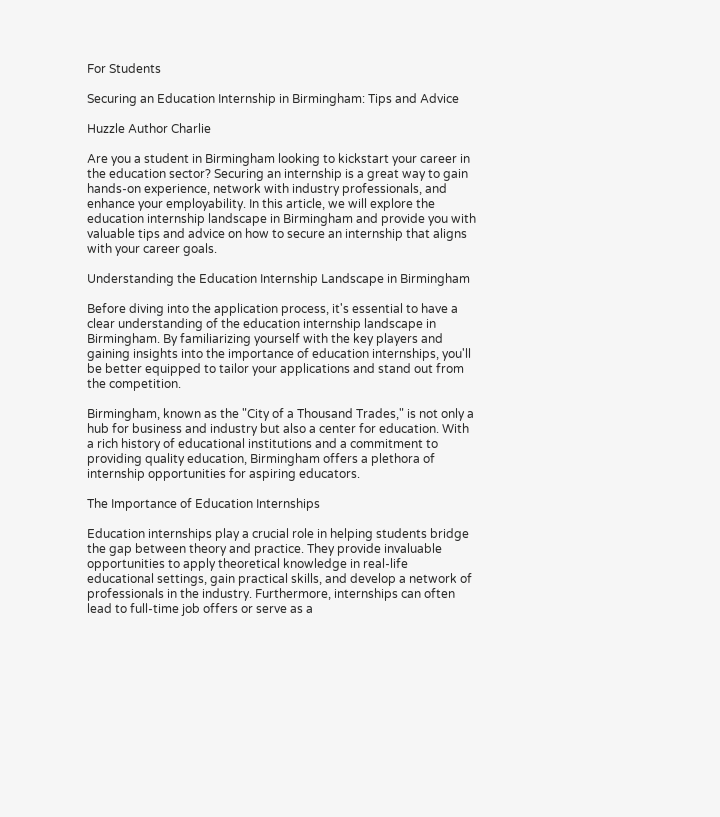For Students

Securing an Education Internship in Birmingham: Tips and Advice

Huzzle Author Charlie

Are you a student in Birmingham looking to kickstart your career in the education sector? Securing an internship is a great way to gain hands-on experience, network with industry professionals, and enhance your employability. In this article, we will explore the education internship landscape in Birmingham and provide you with valuable tips and advice on how to secure an internship that aligns with your career goals.

Understanding the Education Internship Landscape in Birmingham

Before diving into the application process, it's essential to have a clear understanding of the education internship landscape in Birmingham. By familiarizing yourself with the key players and gaining insights into the importance of education internships, you'll be better equipped to tailor your applications and stand out from the competition.

Birmingham, known as the "City of a Thousand Trades," is not only a hub for business and industry but also a center for education. With a rich history of educational institutions and a commitment to providing quality education, Birmingham offers a plethora of internship opportunities for aspiring educators.

The Importance of Education Internships

Education internships play a crucial role in helping students bridge the gap between theory and practice. They provide invaluable opportunities to apply theoretical knowledge in real-life educational settings, gain practical skills, and develop a network of professionals in the industry. Furthermore, internships can often lead to full-time job offers or serve as a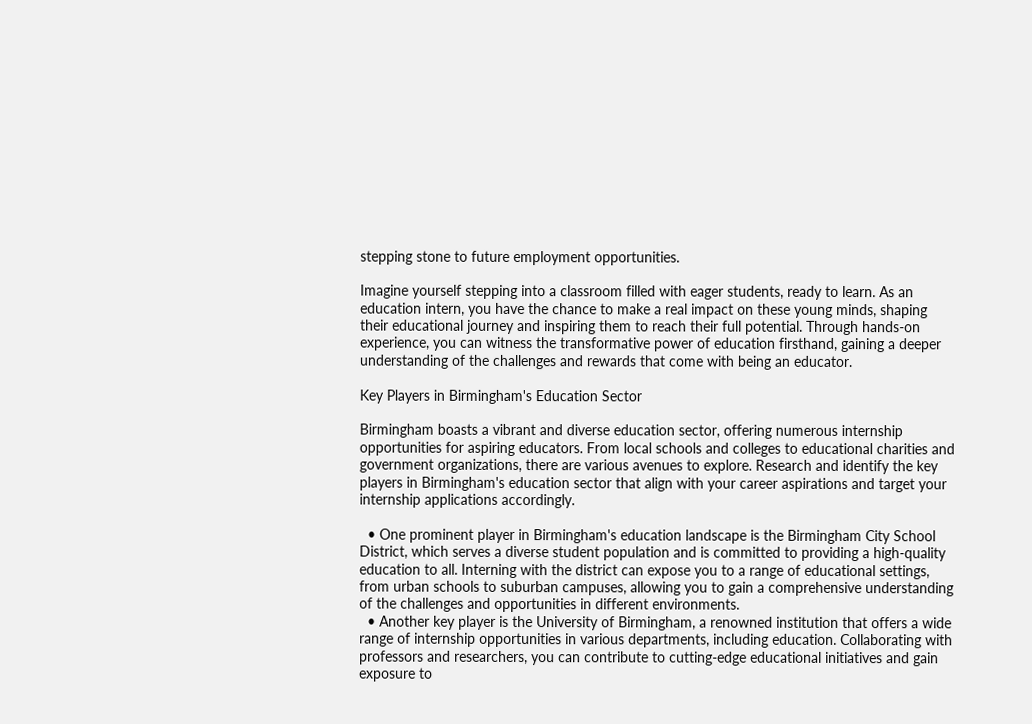stepping stone to future employment opportunities.

Imagine yourself stepping into a classroom filled with eager students, ready to learn. As an education intern, you have the chance to make a real impact on these young minds, shaping their educational journey and inspiring them to reach their full potential. Through hands-on experience, you can witness the transformative power of education firsthand, gaining a deeper understanding of the challenges and rewards that come with being an educator.

Key Players in Birmingham's Education Sector

Birmingham boasts a vibrant and diverse education sector, offering numerous internship opportunities for aspiring educators. From local schools and colleges to educational charities and government organizations, there are various avenues to explore. Research and identify the key players in Birmingham's education sector that align with your career aspirations and target your internship applications accordingly.

  • One prominent player in Birmingham's education landscape is the Birmingham City School District, which serves a diverse student population and is committed to providing a high-quality education to all. Interning with the district can expose you to a range of educational settings, from urban schools to suburban campuses, allowing you to gain a comprehensive understanding of the challenges and opportunities in different environments.
  • Another key player is the University of Birmingham, a renowned institution that offers a wide range of internship opportunities in various departments, including education. Collaborating with professors and researchers, you can contribute to cutting-edge educational initiatives and gain exposure to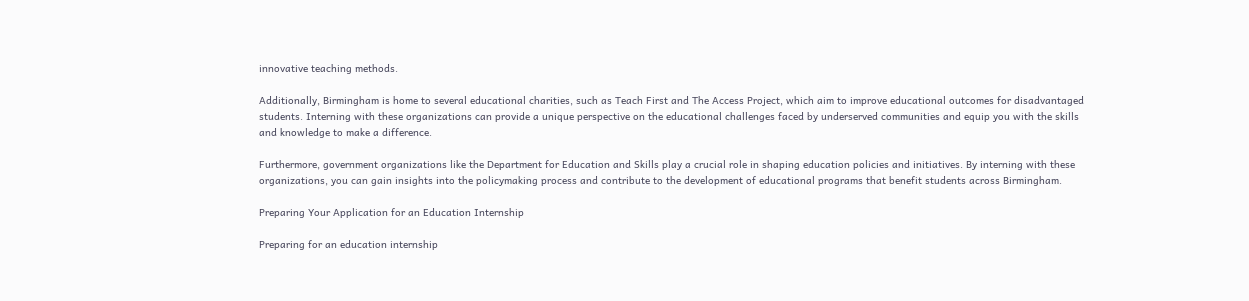innovative teaching methods.

Additionally, Birmingham is home to several educational charities, such as Teach First and The Access Project, which aim to improve educational outcomes for disadvantaged students. Interning with these organizations can provide a unique perspective on the educational challenges faced by underserved communities and equip you with the skills and knowledge to make a difference.

Furthermore, government organizations like the Department for Education and Skills play a crucial role in shaping education policies and initiatives. By interning with these organizations, you can gain insights into the policymaking process and contribute to the development of educational programs that benefit students across Birmingham.

Preparing Your Application for an Education Internship

Preparing for an education internship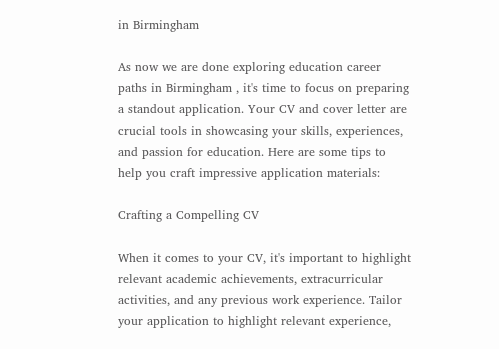in Birmingham

As now we are done exploring education career paths in Birmingham , it's time to focus on preparing a standout application. Your CV and cover letter are crucial tools in showcasing your skills, experiences, and passion for education. Here are some tips to help you craft impressive application materials:

Crafting a Compelling CV

When it comes to your CV, it's important to highlight relevant academic achievements, extracurricular activities, and any previous work experience. Tailor your application to highlight relevant experience,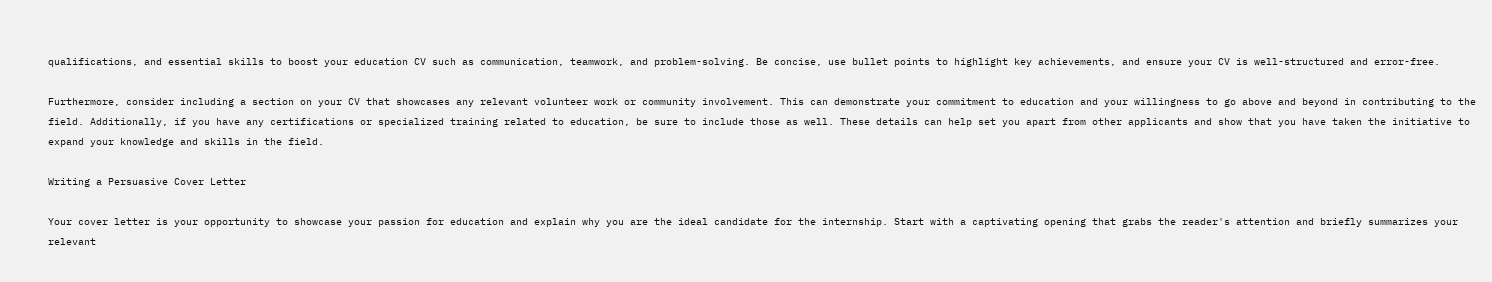qualifications, and essential skills to boost your education CV such as communication, teamwork, and problem-solving. Be concise, use bullet points to highlight key achievements, and ensure your CV is well-structured and error-free.

Furthermore, consider including a section on your CV that showcases any relevant volunteer work or community involvement. This can demonstrate your commitment to education and your willingness to go above and beyond in contributing to the field. Additionally, if you have any certifications or specialized training related to education, be sure to include those as well. These details can help set you apart from other applicants and show that you have taken the initiative to expand your knowledge and skills in the field.

Writing a Persuasive Cover Letter

Your cover letter is your opportunity to showcase your passion for education and explain why you are the ideal candidate for the internship. Start with a captivating opening that grabs the reader's attention and briefly summarizes your relevant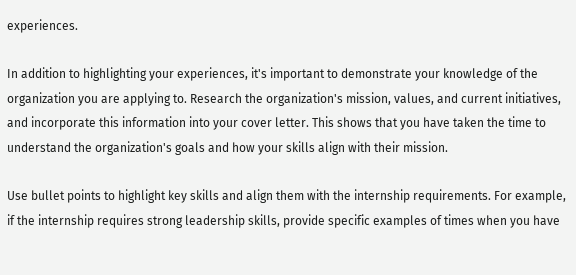experiences.

In addition to highlighting your experiences, it's important to demonstrate your knowledge of the organization you are applying to. Research the organization's mission, values, and current initiatives, and incorporate this information into your cover letter. This shows that you have taken the time to understand the organization's goals and how your skills align with their mission.

Use bullet points to highlight key skills and align them with the internship requirements. For example, if the internship requires strong leadership skills, provide specific examples of times when you have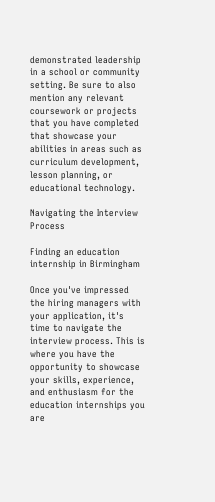demonstrated leadership in a school or community setting. Be sure to also mention any relevant coursework or projects that you have completed that showcase your abilities in areas such as curriculum development, lesson planning, or educational technology.

Navigating the Interview Process

Finding an education internship in Birmingham

Once you've impressed the hiring managers with your application, it's time to navigate the interview process. This is where you have the opportunity to showcase your skills, experience, and enthusiasm for the education internships you are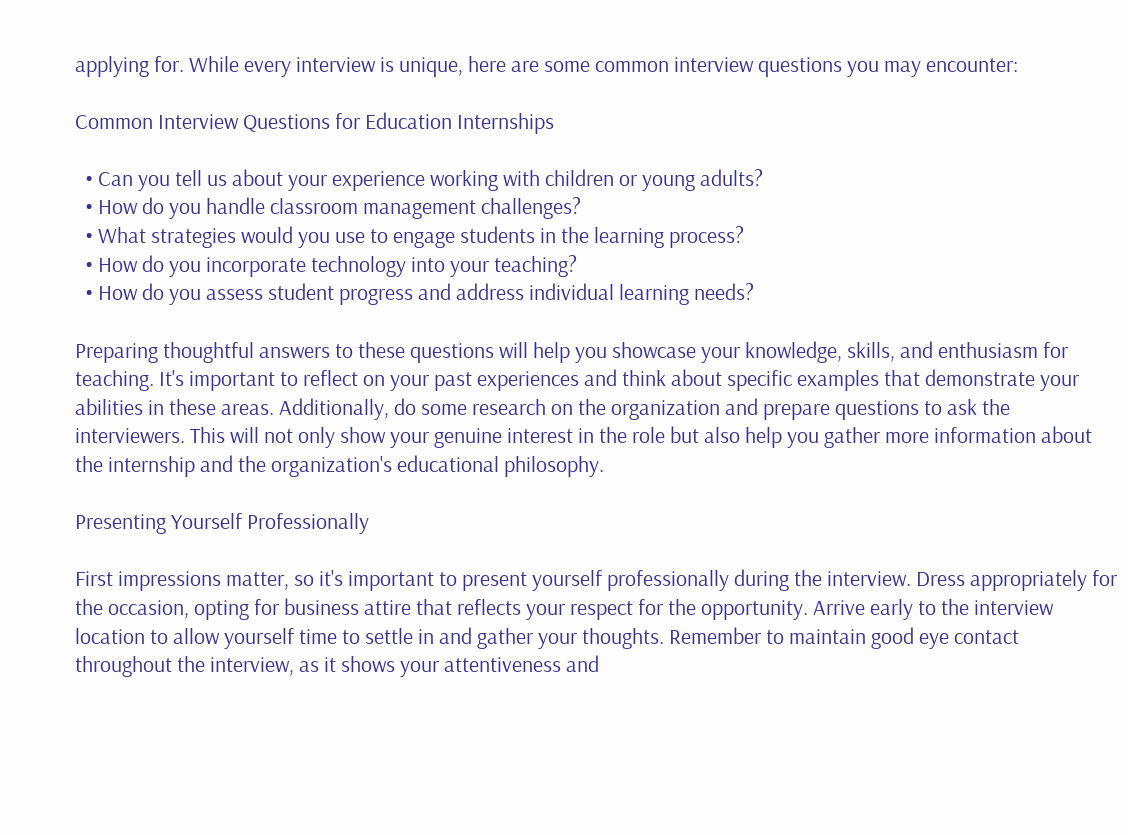applying for. While every interview is unique, here are some common interview questions you may encounter:

Common Interview Questions for Education Internships

  • Can you tell us about your experience working with children or young adults?
  • How do you handle classroom management challenges?
  • What strategies would you use to engage students in the learning process?
  • How do you incorporate technology into your teaching?
  • How do you assess student progress and address individual learning needs?

Preparing thoughtful answers to these questions will help you showcase your knowledge, skills, and enthusiasm for teaching. It's important to reflect on your past experiences and think about specific examples that demonstrate your abilities in these areas. Additionally, do some research on the organization and prepare questions to ask the interviewers. This will not only show your genuine interest in the role but also help you gather more information about the internship and the organization's educational philosophy.

Presenting Yourself Professionally

First impressions matter, so it's important to present yourself professionally during the interview. Dress appropriately for the occasion, opting for business attire that reflects your respect for the opportunity. Arrive early to the interview location to allow yourself time to settle in and gather your thoughts. Remember to maintain good eye contact throughout the interview, as it shows your attentiveness and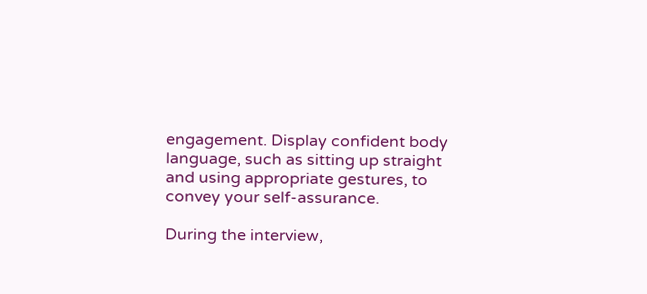engagement. Display confident body language, such as sitting up straight and using appropriate gestures, to convey your self-assurance.

During the interview,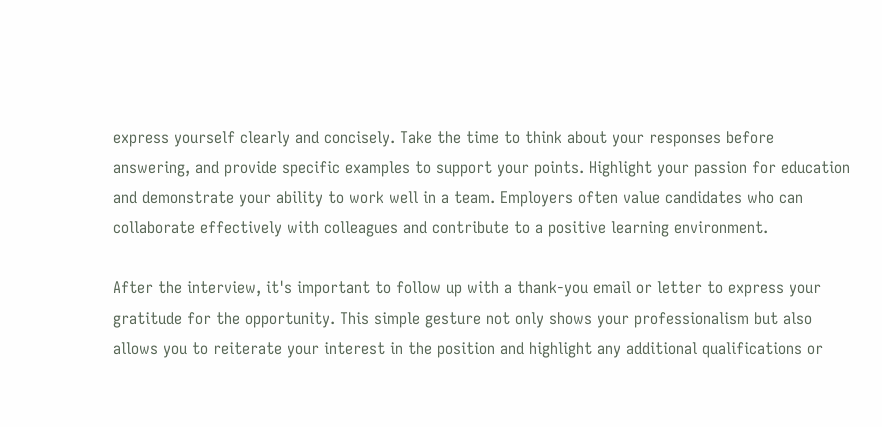express yourself clearly and concisely. Take the time to think about your responses before answering, and provide specific examples to support your points. Highlight your passion for education and demonstrate your ability to work well in a team. Employers often value candidates who can collaborate effectively with colleagues and contribute to a positive learning environment.

After the interview, it's important to follow up with a thank-you email or letter to express your gratitude for the opportunity. This simple gesture not only shows your professionalism but also allows you to reiterate your interest in the position and highlight any additional qualifications or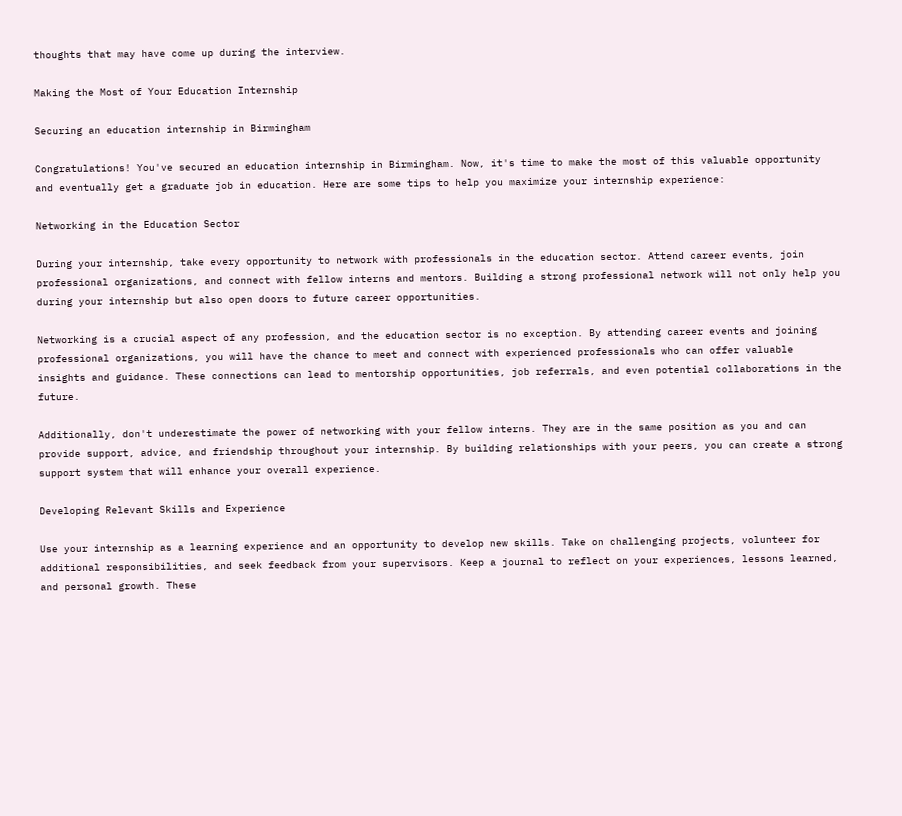thoughts that may have come up during the interview.

Making the Most of Your Education Internship

Securing an education internship in Birmingham

Congratulations! You've secured an education internship in Birmingham. Now, it's time to make the most of this valuable opportunity and eventually get a graduate job in education. Here are some tips to help you maximize your internship experience:

Networking in the Education Sector

During your internship, take every opportunity to network with professionals in the education sector. Attend career events, join professional organizations, and connect with fellow interns and mentors. Building a strong professional network will not only help you during your internship but also open doors to future career opportunities.

Networking is a crucial aspect of any profession, and the education sector is no exception. By attending career events and joining professional organizations, you will have the chance to meet and connect with experienced professionals who can offer valuable insights and guidance. These connections can lead to mentorship opportunities, job referrals, and even potential collaborations in the future.

Additionally, don't underestimate the power of networking with your fellow interns. They are in the same position as you and can provide support, advice, and friendship throughout your internship. By building relationships with your peers, you can create a strong support system that will enhance your overall experience.

Developing Relevant Skills and Experience

Use your internship as a learning experience and an opportunity to develop new skills. Take on challenging projects, volunteer for additional responsibilities, and seek feedback from your supervisors. Keep a journal to reflect on your experiences, lessons learned, and personal growth. These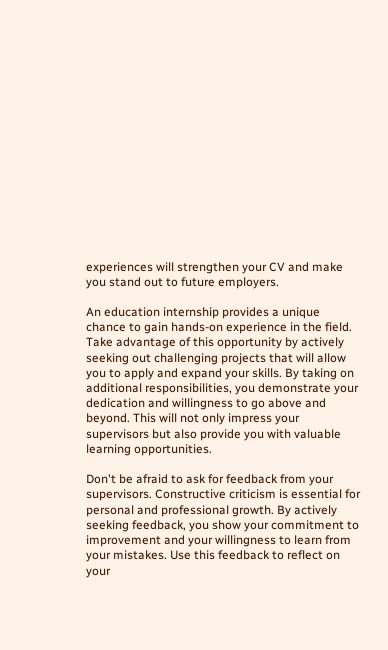experiences will strengthen your CV and make you stand out to future employers.

An education internship provides a unique chance to gain hands-on experience in the field. Take advantage of this opportunity by actively seeking out challenging projects that will allow you to apply and expand your skills. By taking on additional responsibilities, you demonstrate your dedication and willingness to go above and beyond. This will not only impress your supervisors but also provide you with valuable learning opportunities.

Don't be afraid to ask for feedback from your supervisors. Constructive criticism is essential for personal and professional growth. By actively seeking feedback, you show your commitment to improvement and your willingness to learn from your mistakes. Use this feedback to reflect on your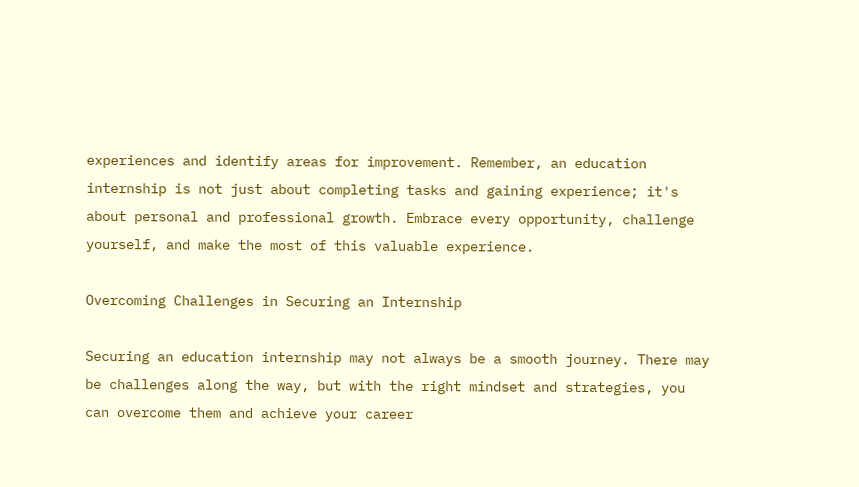experiences and identify areas for improvement. Remember, an education internship is not just about completing tasks and gaining experience; it's about personal and professional growth. Embrace every opportunity, challenge yourself, and make the most of this valuable experience.

Overcoming Challenges in Securing an Internship

Securing an education internship may not always be a smooth journey. There may be challenges along the way, but with the right mindset and strategies, you can overcome them and achieve your career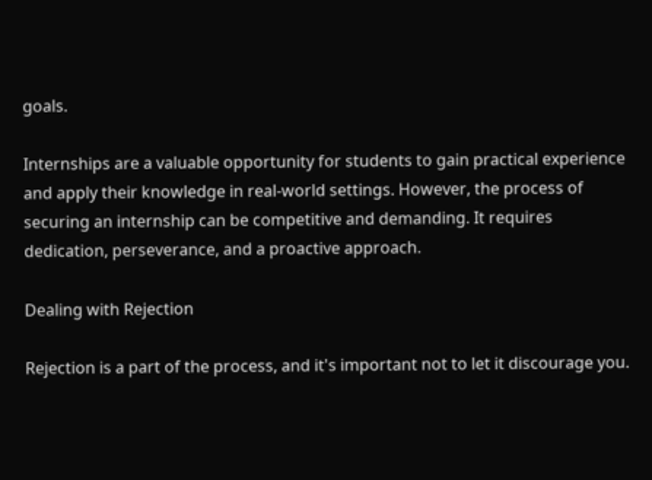goals.

Internships are a valuable opportunity for students to gain practical experience and apply their knowledge in real-world settings. However, the process of securing an internship can be competitive and demanding. It requires dedication, perseverance, and a proactive approach.

Dealing with Rejection

Rejection is a part of the process, and it's important not to let it discourage you.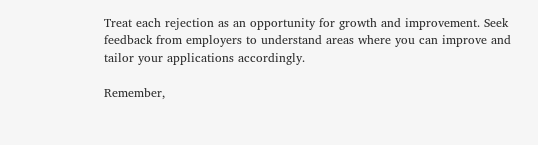Treat each rejection as an opportunity for growth and improvement. Seek feedback from employers to understand areas where you can improve and tailor your applications accordingly.

Remember,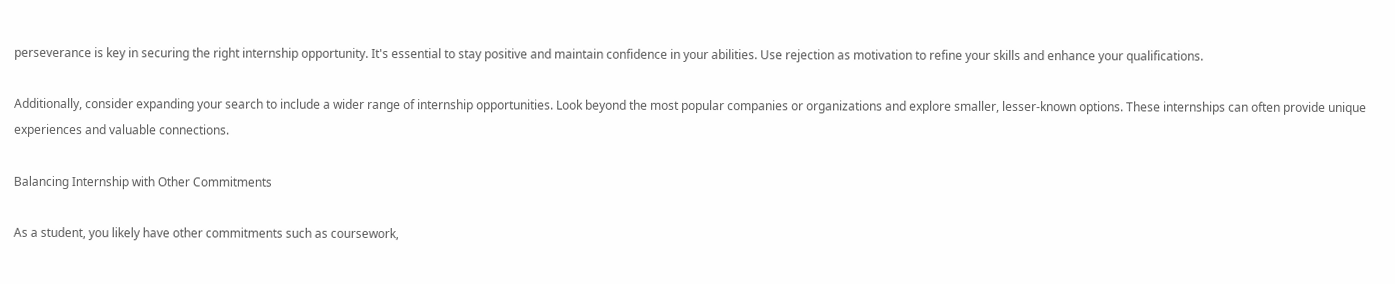perseverance is key in securing the right internship opportunity. It's essential to stay positive and maintain confidence in your abilities. Use rejection as motivation to refine your skills and enhance your qualifications.

Additionally, consider expanding your search to include a wider range of internship opportunities. Look beyond the most popular companies or organizations and explore smaller, lesser-known options. These internships can often provide unique experiences and valuable connections.

Balancing Internship with Other Commitments

As a student, you likely have other commitments such as coursework,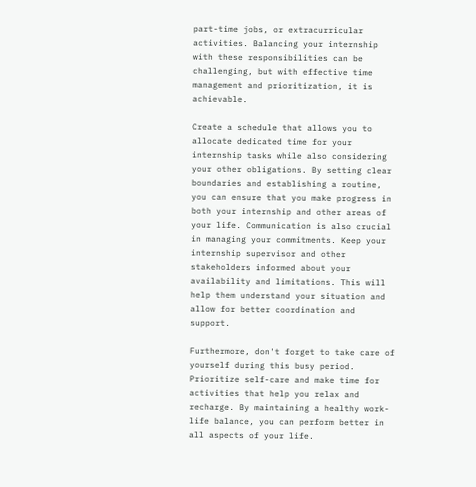part-time jobs, or extracurricular activities. Balancing your internship with these responsibilities can be challenging, but with effective time management and prioritization, it is achievable.

Create a schedule that allows you to allocate dedicated time for your internship tasks while also considering your other obligations. By setting clear boundaries and establishing a routine, you can ensure that you make progress in both your internship and other areas of your life. Communication is also crucial in managing your commitments. Keep your internship supervisor and other stakeholders informed about your availability and limitations. This will help them understand your situation and allow for better coordination and support.

Furthermore, don't forget to take care of yourself during this busy period. Prioritize self-care and make time for activities that help you relax and recharge. By maintaining a healthy work-life balance, you can perform better in all aspects of your life.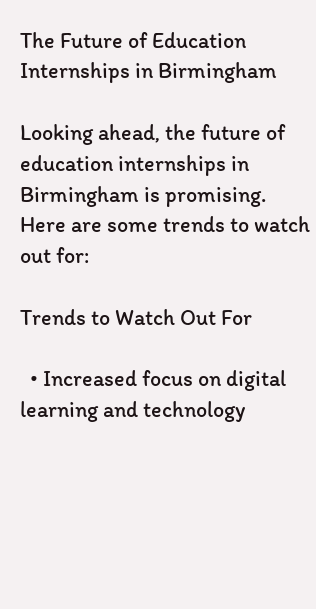The Future of Education Internships in Birmingham

Looking ahead, the future of education internships in Birmingham is promising. Here are some trends to watch out for:

Trends to Watch Out For

  • Increased focus on digital learning and technology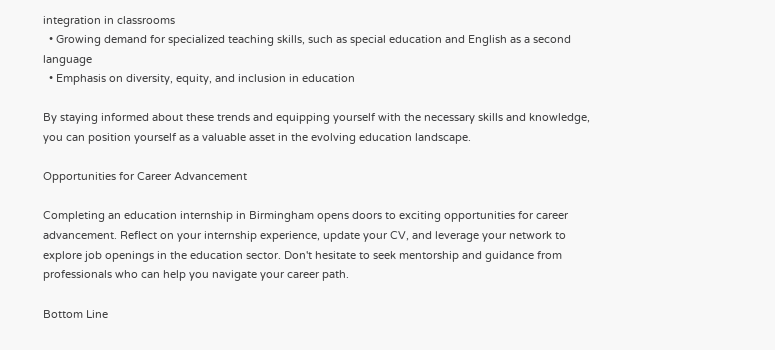integration in classrooms
  • Growing demand for specialized teaching skills, such as special education and English as a second language
  • Emphasis on diversity, equity, and inclusion in education

By staying informed about these trends and equipping yourself with the necessary skills and knowledge, you can position yourself as a valuable asset in the evolving education landscape.

Opportunities for Career Advancement

Completing an education internship in Birmingham opens doors to exciting opportunities for career advancement. Reflect on your internship experience, update your CV, and leverage your network to explore job openings in the education sector. Don't hesitate to seek mentorship and guidance from professionals who can help you navigate your career path.

Bottom Line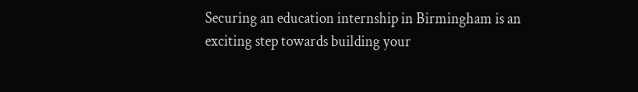Securing an education internship in Birmingham is an exciting step towards building your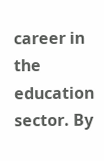career in the education sector. By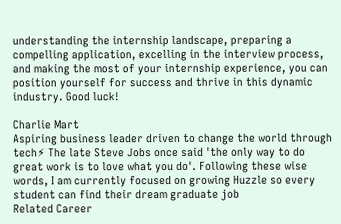understanding the internship landscape, preparing a compelling application, excelling in the interview process, and making the most of your internship experience, you can position yourself for success and thrive in this dynamic industry. Good luck!

Charlie Mart
Aspiring business leader driven to change the world through tech⚡ The late Steve Jobs once said 'the only way to do great work is to love what you do'. Following these wise words, I am currently focused on growing Huzzle so every student can find their dream graduate job
Related Career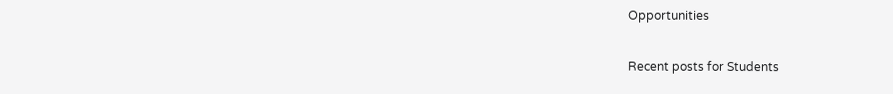Opportunities

Recent posts for Students